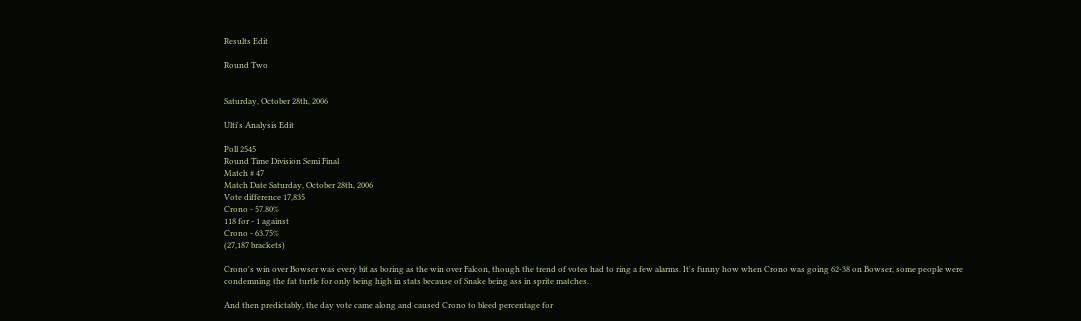Results Edit

Round Two


Saturday, October 28th, 2006

Ulti's Analysis Edit

Poll 2545
Round Time Division Semi Final
Match # 47
Match Date Saturday, October 28th, 2006
Vote difference 17,835
Crono - 57.80%
118 for - 1 against
Crono - 63.75%
(27,187 brackets)

Crono's win over Bowser was every bit as boring as the win over Falcon, though the trend of votes had to ring a few alarms. It's funny how when Crono was going 62-38 on Bowser, some people were condemning the fat turtle for only being high in stats because of Snake being ass in sprite matches.

And then predictably, the day vote came along and caused Crono to bleed percentage for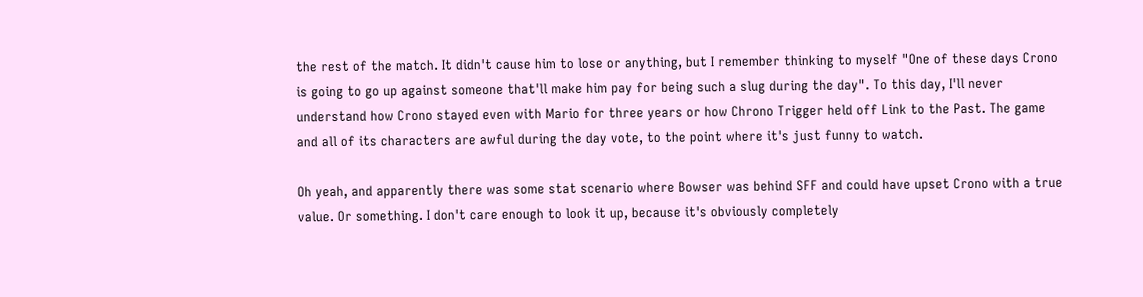the rest of the match. It didn't cause him to lose or anything, but I remember thinking to myself "One of these days Crono is going to go up against someone that'll make him pay for being such a slug during the day". To this day, I'll never understand how Crono stayed even with Mario for three years or how Chrono Trigger held off Link to the Past. The game and all of its characters are awful during the day vote, to the point where it's just funny to watch.

Oh yeah, and apparently there was some stat scenario where Bowser was behind SFF and could have upset Crono with a true value. Or something. I don't care enough to look it up, because it's obviously completely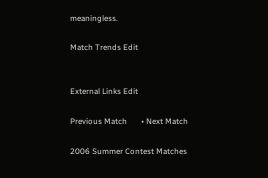meaningless.

Match Trends Edit


External Links Edit

Previous Match       • Next Match

2006 Summer Contest Matches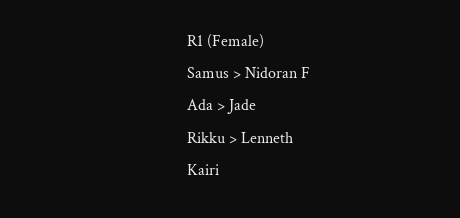R1 (Female)
Samus > Nidoran F
Ada > Jade
Rikku > Lenneth
Kairi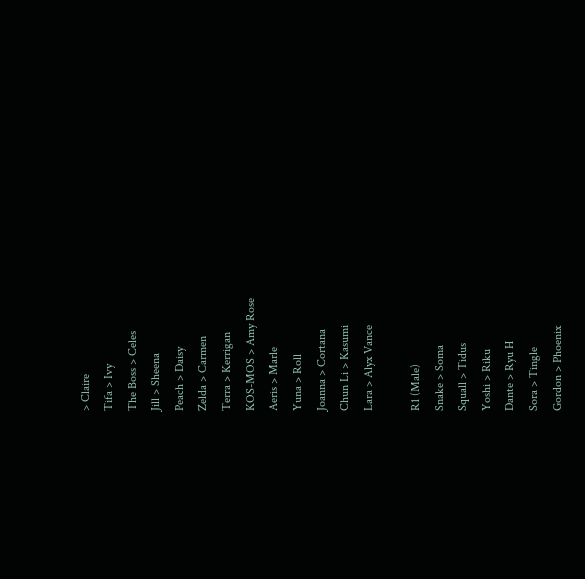> Claire
Tifa > Ivy
The Boss > Celes
Jill > Sheena
Peach > Daisy
Zelda > Carmen
Terra > Kerrigan
KOS-MOS > Amy Rose
Aeris > Marle
Yuna > Roll
Joanna > Cortana
Chun Li > Kasumi
Lara > Alyx Vance

R1 (Male)
Snake > Soma
Squall > Tidus
Yoshi > Riku
Dante > Ryu H
Sora > Tingle
Gordon > Phoenix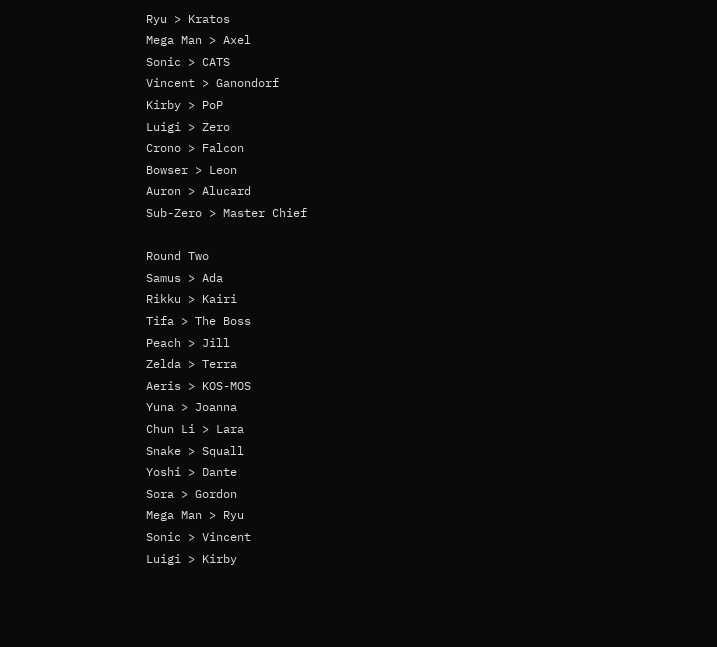Ryu > Kratos
Mega Man > Axel
Sonic > CATS
Vincent > Ganondorf
Kirby > PoP
Luigi > Zero
Crono > Falcon
Bowser > Leon
Auron > Alucard
Sub-Zero > Master Chief

Round Two
Samus > Ada
Rikku > Kairi
Tifa > The Boss
Peach > Jill
Zelda > Terra
Aeris > KOS-MOS
Yuna > Joanna
Chun Li > Lara
Snake > Squall
Yoshi > Dante
Sora > Gordon
Mega Man > Ryu
Sonic > Vincent
Luigi > Kirby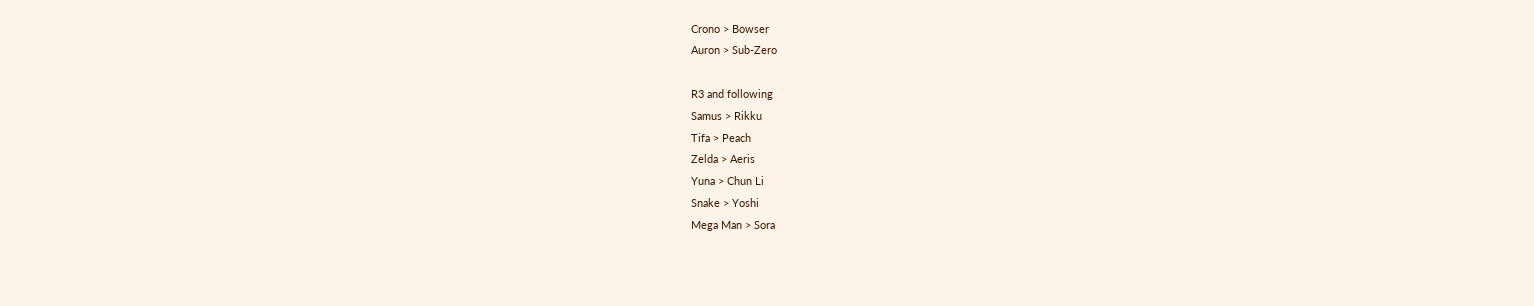Crono > Bowser
Auron > Sub-Zero

R3 and following
Samus > Rikku
Tifa > Peach
Zelda > Aeris
Yuna > Chun Li
Snake > Yoshi
Mega Man > Sora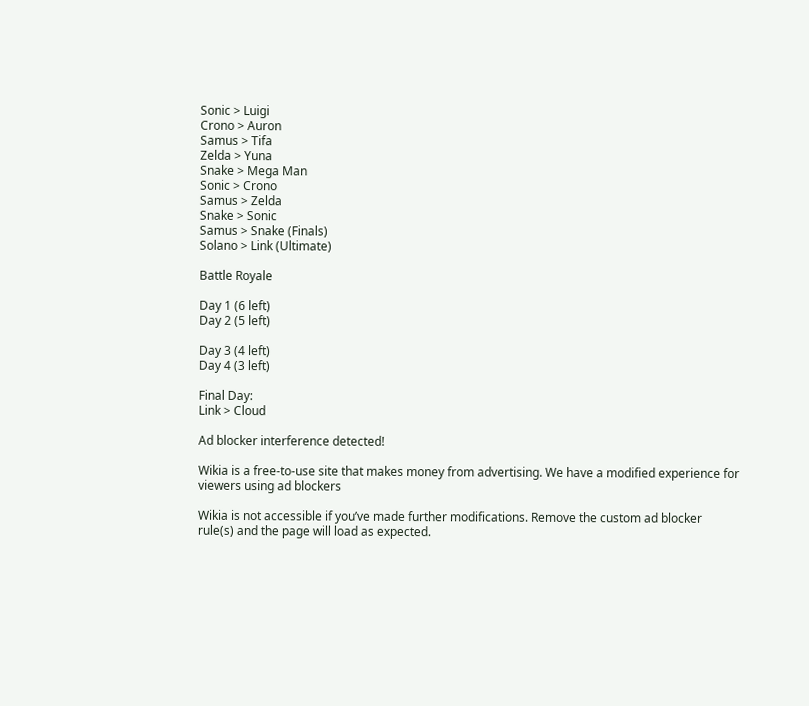Sonic > Luigi
Crono > Auron
Samus > Tifa
Zelda > Yuna
Snake > Mega Man
Sonic > Crono
Samus > Zelda
Snake > Sonic
Samus > Snake (Finals)
Solano > Link (Ultimate)

Battle Royale

Day 1 (6 left)
Day 2 (5 left)

Day 3 (4 left)
Day 4 (3 left)

Final Day:
Link > Cloud

Ad blocker interference detected!

Wikia is a free-to-use site that makes money from advertising. We have a modified experience for viewers using ad blockers

Wikia is not accessible if you’ve made further modifications. Remove the custom ad blocker rule(s) and the page will load as expected.